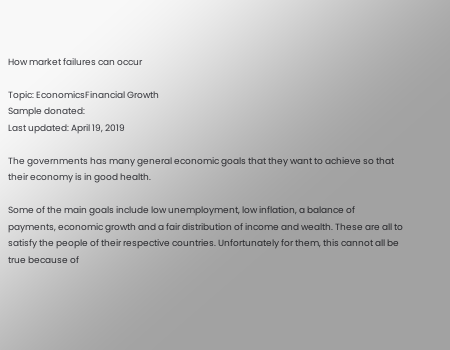How market failures can occur

Topic: EconomicsFinancial Growth
Sample donated:
Last updated: April 19, 2019

The governments has many general economic goals that they want to achieve so that their economy is in good health.

Some of the main goals include low unemployment, low inflation, a balance of payments, economic growth and a fair distribution of income and wealth. These are all to satisfy the people of their respective countries. Unfortunately for them, this cannot all be true because of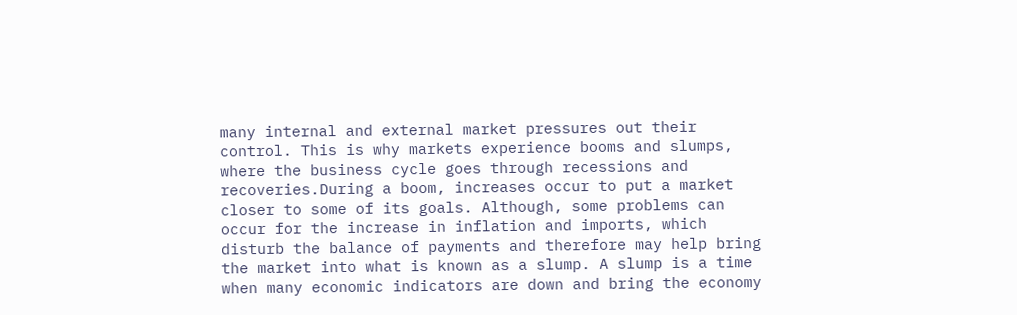many internal and external market pressures out their control. This is why markets experience booms and slumps, where the business cycle goes through recessions and recoveries.During a boom, increases occur to put a market closer to some of its goals. Although, some problems can occur for the increase in inflation and imports, which disturb the balance of payments and therefore may help bring the market into what is known as a slump. A slump is a time when many economic indicators are down and bring the economy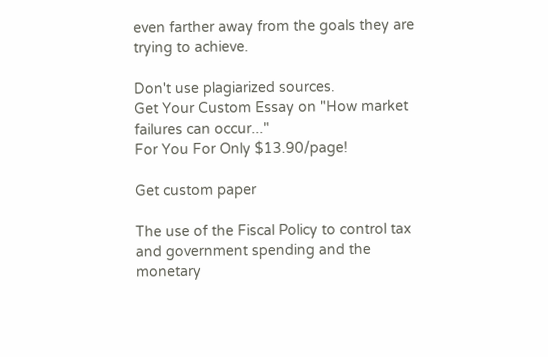even farther away from the goals they are trying to achieve.

Don't use plagiarized sources.
Get Your Custom Essay on "How market failures can occur..."
For You For Only $13.90/page!

Get custom paper

The use of the Fiscal Policy to control tax and government spending and the monetary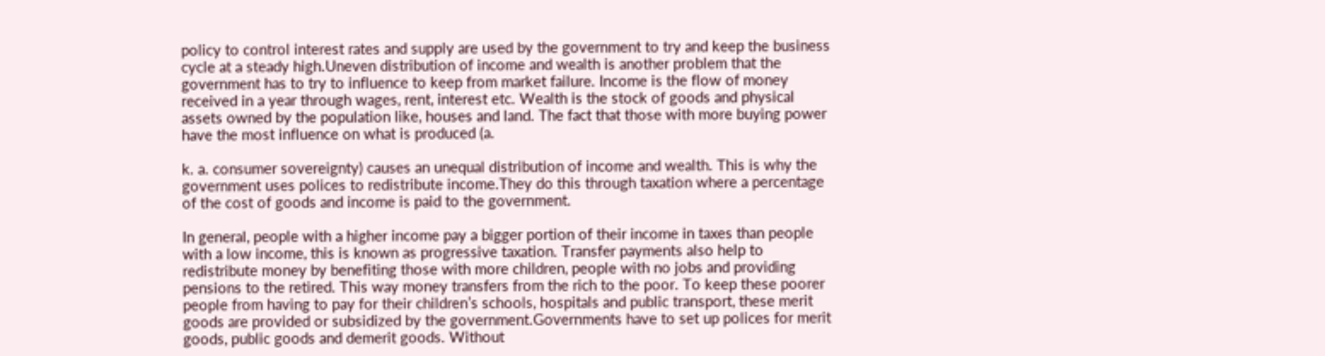policy to control interest rates and supply are used by the government to try and keep the business cycle at a steady high.Uneven distribution of income and wealth is another problem that the government has to try to influence to keep from market failure. Income is the flow of money received in a year through wages, rent, interest etc. Wealth is the stock of goods and physical assets owned by the population like, houses and land. The fact that those with more buying power have the most influence on what is produced (a.

k. a. consumer sovereignty) causes an unequal distribution of income and wealth. This is why the government uses polices to redistribute income.They do this through taxation where a percentage of the cost of goods and income is paid to the government.

In general, people with a higher income pay a bigger portion of their income in taxes than people with a low income, this is known as progressive taxation. Transfer payments also help to redistribute money by benefiting those with more children, people with no jobs and providing pensions to the retired. This way money transfers from the rich to the poor. To keep these poorer people from having to pay for their children’s schools, hospitals and public transport, these merit goods are provided or subsidized by the government.Governments have to set up polices for merit goods, public goods and demerit goods. Without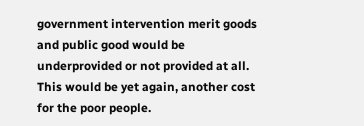government intervention merit goods and public good would be underprovided or not provided at all. This would be yet again, another cost for the poor people.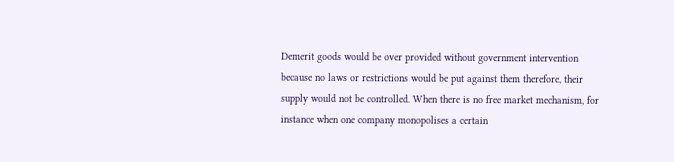Demerit goods would be over provided without government intervention because no laws or restrictions would be put against them therefore, their supply would not be controlled. When there is no free market mechanism, for instance when one company monopolises a certain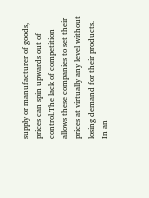supply or manufacturer of goods, prices can spin upwards out of control.The lack of competition allows these companies to set their prices at virtually any level without losing demand for their products. In an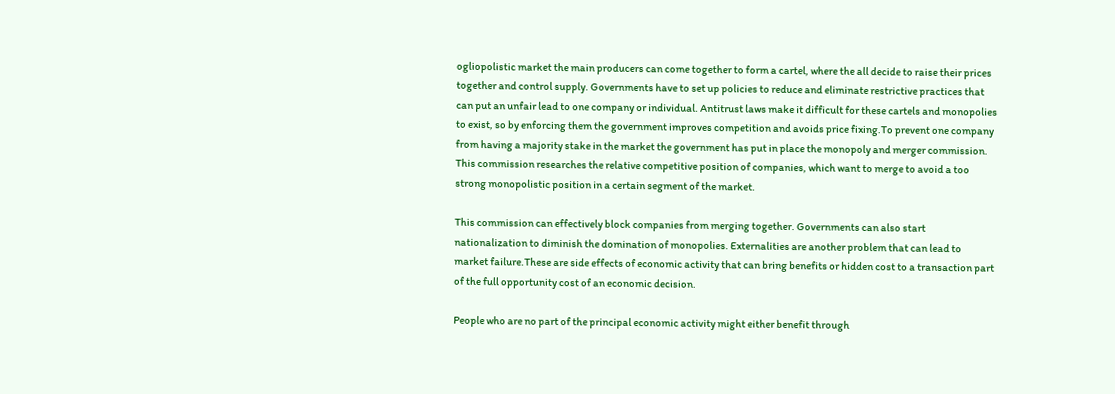ogliopolistic market the main producers can come together to form a cartel, where the all decide to raise their prices together and control supply. Governments have to set up policies to reduce and eliminate restrictive practices that can put an unfair lead to one company or individual. Antitrust laws make it difficult for these cartels and monopolies to exist, so by enforcing them the government improves competition and avoids price fixing.To prevent one company from having a majority stake in the market the government has put in place the monopoly and merger commission. This commission researches the relative competitive position of companies, which want to merge to avoid a too strong monopolistic position in a certain segment of the market.

This commission can effectively block companies from merging together. Governments can also start nationalization to diminish the domination of monopolies. Externalities are another problem that can lead to market failure.These are side effects of economic activity that can bring benefits or hidden cost to a transaction part of the full opportunity cost of an economic decision.

People who are no part of the principal economic activity might either benefit through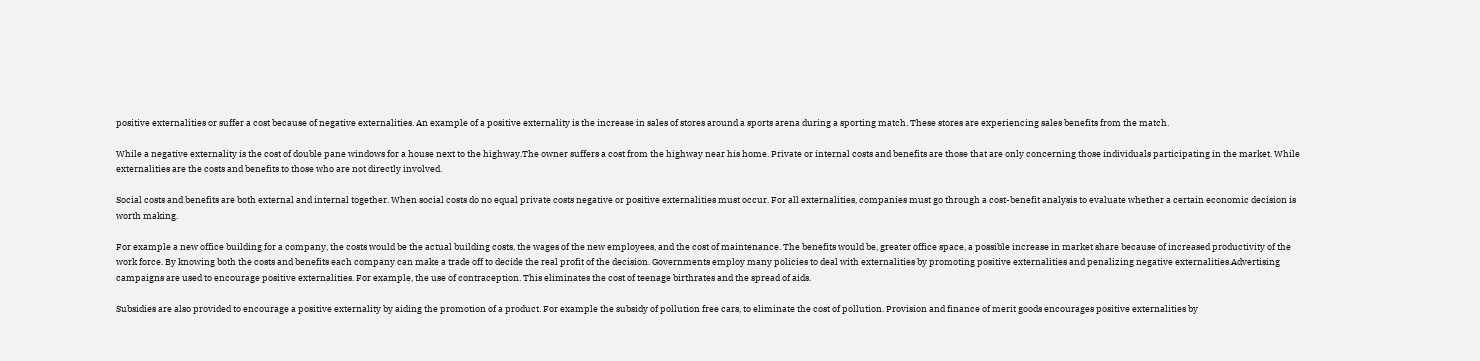positive externalities or suffer a cost because of negative externalities. An example of a positive externality is the increase in sales of stores around a sports arena during a sporting match. These stores are experiencing sales benefits from the match.

While a negative externality is the cost of double pane windows for a house next to the highway.The owner suffers a cost from the highway near his home. Private or internal costs and benefits are those that are only concerning those individuals participating in the market. While externalities are the costs and benefits to those who are not directly involved.

Social costs and benefits are both external and internal together. When social costs do no equal private costs negative or positive externalities must occur. For all externalities, companies must go through a cost-benefit analysis to evaluate whether a certain economic decision is worth making.

For example a new office building for a company, the costs would be the actual building costs, the wages of the new employees, and the cost of maintenance. The benefits would be, greater office space, a possible increase in market share because of increased productivity of the work force. By knowing both the costs and benefits each company can make a trade off to decide the real profit of the decision. Governments employ many policies to deal with externalities by promoting positive externalities and penalizing negative externalities.Advertising campaigns are used to encourage positive externalities. For example, the use of contraception. This eliminates the cost of teenage birthrates and the spread of aids.

Subsidies are also provided to encourage a positive externality by aiding the promotion of a product. For example the subsidy of pollution free cars, to eliminate the cost of pollution. Provision and finance of merit goods encourages positive externalities by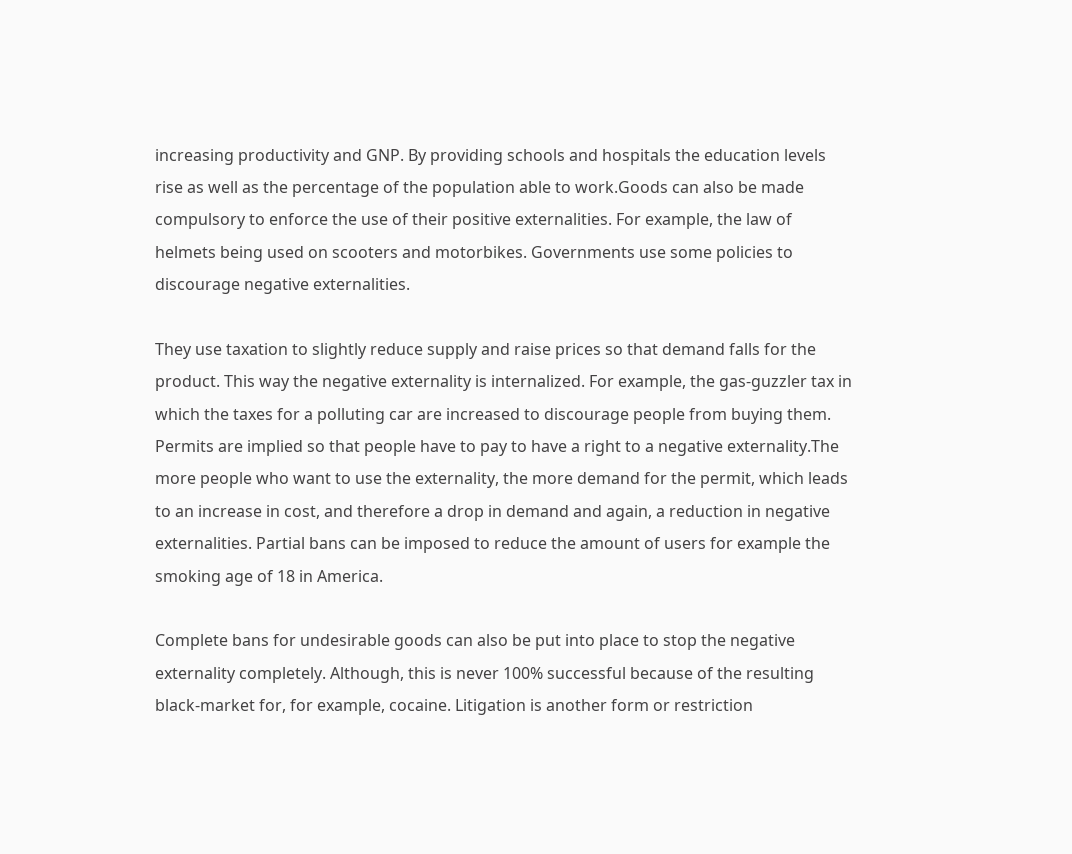increasing productivity and GNP. By providing schools and hospitals the education levels rise as well as the percentage of the population able to work.Goods can also be made compulsory to enforce the use of their positive externalities. For example, the law of helmets being used on scooters and motorbikes. Governments use some policies to discourage negative externalities.

They use taxation to slightly reduce supply and raise prices so that demand falls for the product. This way the negative externality is internalized. For example, the gas-guzzler tax in which the taxes for a polluting car are increased to discourage people from buying them. Permits are implied so that people have to pay to have a right to a negative externality.The more people who want to use the externality, the more demand for the permit, which leads to an increase in cost, and therefore a drop in demand and again, a reduction in negative externalities. Partial bans can be imposed to reduce the amount of users for example the smoking age of 18 in America.

Complete bans for undesirable goods can also be put into place to stop the negative externality completely. Although, this is never 100% successful because of the resulting black-market for, for example, cocaine. Litigation is another form or restriction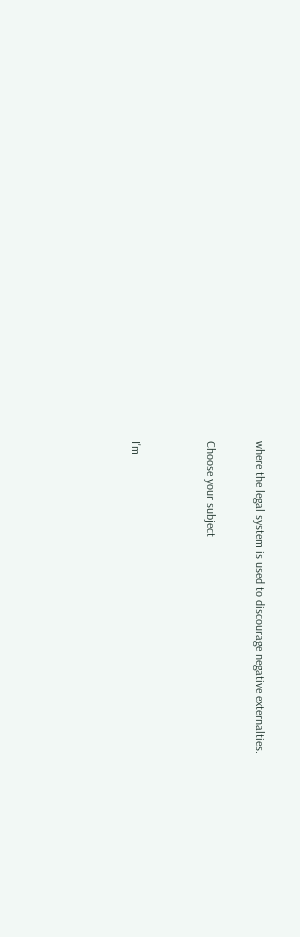where the legal system is used to discourage negative externalties.

Choose your subject


I'm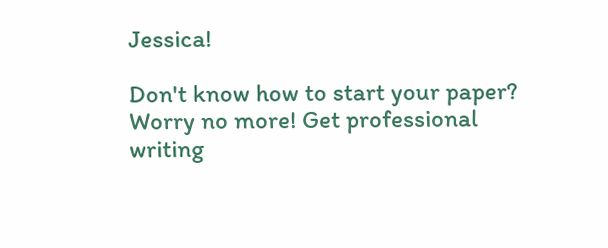Jessica!

Don't know how to start your paper? Worry no more! Get professional writing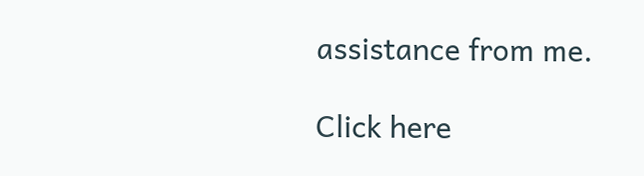assistance from me.

Click here